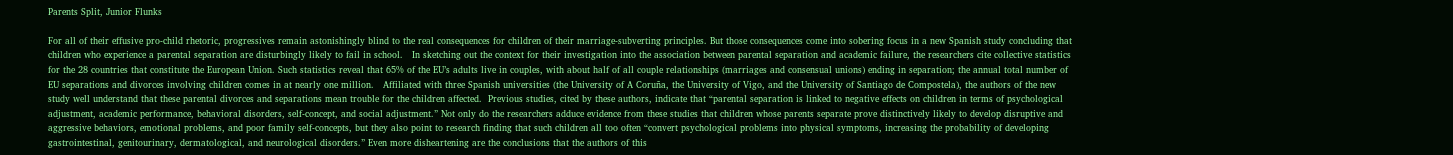Parents Split, Junior Flunks

For all of their effusive pro-child rhetoric, progressives remain astonishingly blind to the real consequences for children of their marriage-subverting principles. But those consequences come into sobering focus in a new Spanish study concluding that children who experience a parental separation are disturbingly likely to fail in school.   In sketching out the context for their investigation into the association between parental separation and academic failure, the researchers cite collective statistics for the 28 countries that constitute the European Union. Such statistics reveal that 65% of the EU’s adults live in couples, with about half of all couple relationships (marriages and consensual unions) ending in separation; the annual total number of EU separations and divorces involving children comes in at nearly one million.   Affiliated with three Spanish universities (the University of A Coruña, the University of Vigo, and the University of Santiago de Compostela), the authors of the new study well understand that these parental divorces and separations mean trouble for the children affected.  Previous studies, cited by these authors, indicate that “parental separation is linked to negative effects on children in terms of psychological adjustment, academic performance, behavioral disorders, self-concept, and social adjustment.” Not only do the researchers adduce evidence from these studies that children whose parents separate prove distinctively likely to develop disruptive and aggressive behaviors, emotional problems, and poor family self-concepts, but they also point to research finding that such children all too often “convert psychological problems into physical symptoms, increasing the probability of developing gastrointestinal, genitourinary, dermatological, and neurological disorders.” Even more disheartening are the conclusions that the authors of this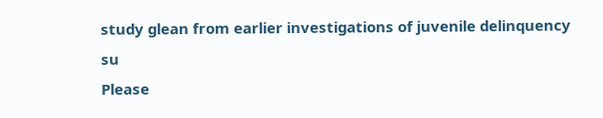study glean from earlier investigations of juvenile delinquency su
Please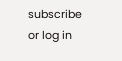subscribe or log in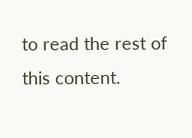to read the rest of this content.